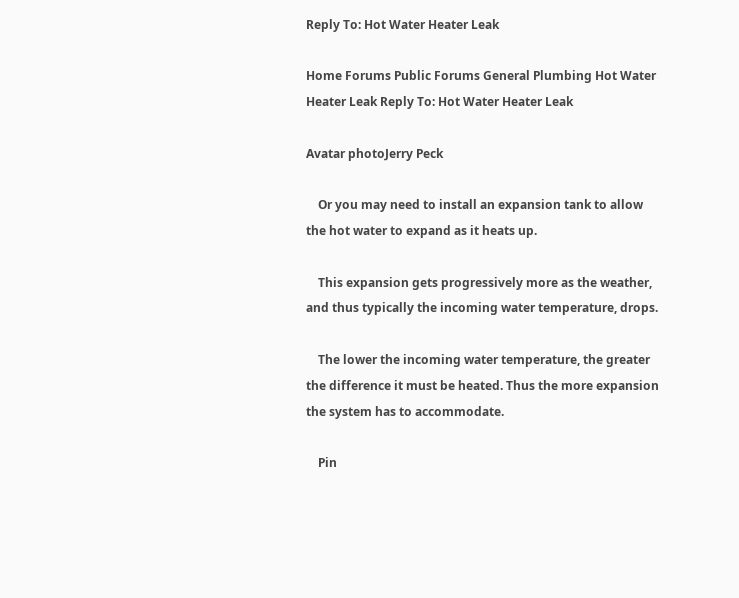Reply To: Hot Water Heater Leak

Home Forums Public Forums General Plumbing Hot Water Heater Leak Reply To: Hot Water Heater Leak

Avatar photoJerry Peck

    Or you may need to install an expansion tank to allow the hot water to expand as it heats up.

    This expansion gets progressively more as the weather, and thus typically the incoming water temperature, drops.

    The lower the incoming water temperature, the greater the difference it must be heated. Thus the more expansion the system has to accommodate.

    Pin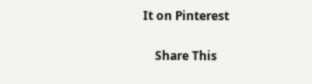It on Pinterest

    Share This